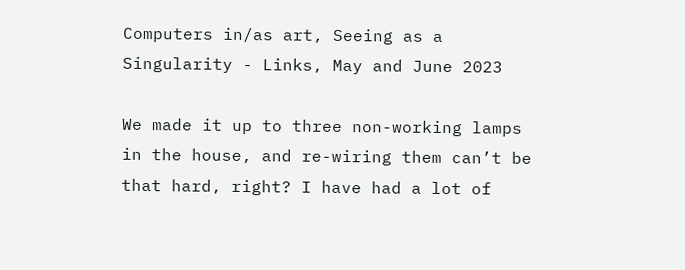Computers in/as art, Seeing as a Singularity - Links, May and June 2023

We made it up to three non-working lamps in the house, and re-wiring them can’t be that hard, right? I have had a lot of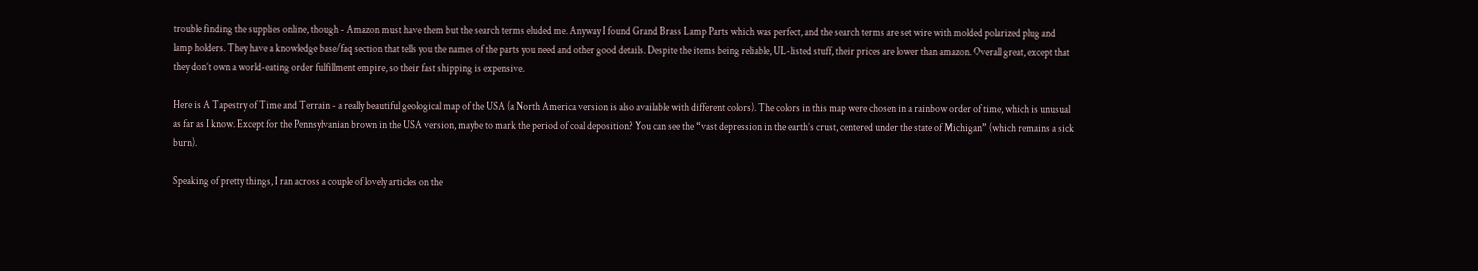trouble finding the supplies online, though - Amazon must have them but the search terms eluded me. Anyway I found Grand Brass Lamp Parts which was perfect, and the search terms are set wire with molded polarized plug and lamp holders. They have a knowledge base/faq section that tells you the names of the parts you need and other good details. Despite the items being reliable, UL-listed stuff, their prices are lower than amazon. Overall great, except that they don’t own a world-eating order fulfillment empire, so their fast shipping is expensive.

Here is A Tapestry of Time and Terrain - a really beautiful geological map of the USA (a North America version is also available with different colors). The colors in this map were chosen in a rainbow order of time, which is unusual as far as I know. Except for the Pennsylvanian brown in the USA version, maybe to mark the period of coal deposition? You can see the “vast depression in the earth’s crust, centered under the state of Michigan” (which remains a sick burn).

Speaking of pretty things, I ran across a couple of lovely articles on the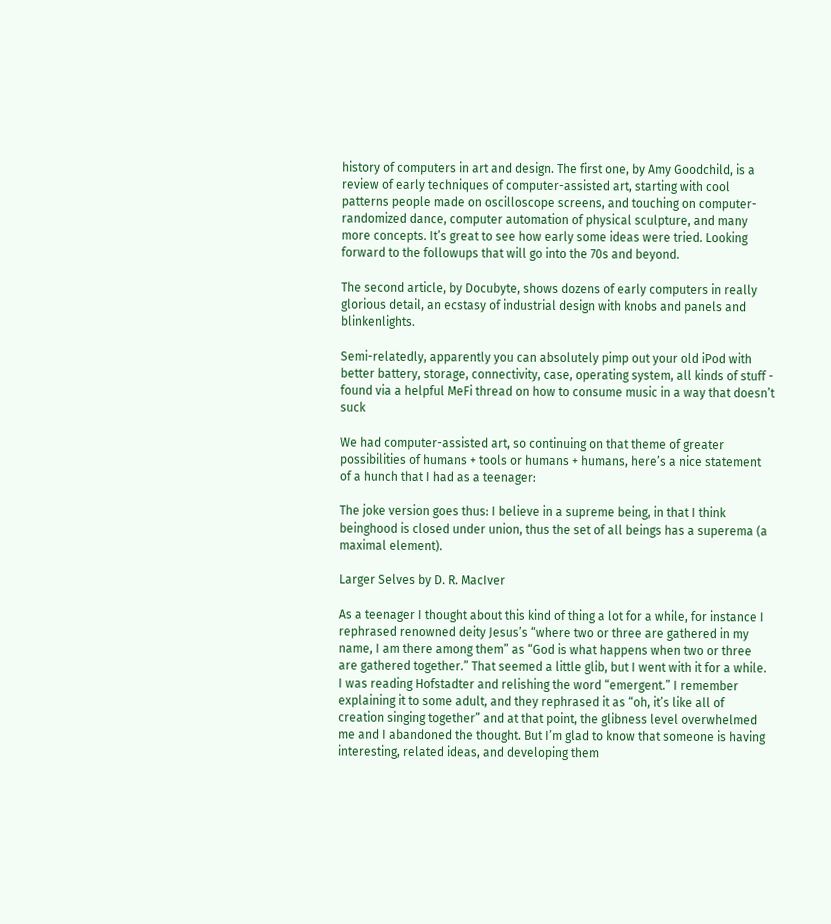history of computers in art and design. The first one, by Amy Goodchild, is a review of early techniques of computer-assisted art, starting with cool patterns people made on oscilloscope screens, and touching on computer-randomized dance, computer automation of physical sculpture, and many more concepts. It’s great to see how early some ideas were tried. Looking forward to the followups that will go into the 70s and beyond.

The second article, by Docubyte, shows dozens of early computers in really glorious detail, an ecstasy of industrial design with knobs and panels and blinkenlights.

Semi-relatedly, apparently you can absolutely pimp out your old iPod with better battery, storage, connectivity, case, operating system, all kinds of stuff - found via a helpful MeFi thread on how to consume music in a way that doesn’t suck

We had computer-assisted art, so continuing on that theme of greater possibilities of humans + tools or humans + humans, here’s a nice statement of a hunch that I had as a teenager:

The joke version goes thus: I believe in a supreme being, in that I think beinghood is closed under union, thus the set of all beings has a superema (a maximal element).

Larger Selves by D. R. MacIver

As a teenager I thought about this kind of thing a lot for a while, for instance I rephrased renowned deity Jesus’s “where two or three are gathered in my name, I am there among them” as “God is what happens when two or three are gathered together.” That seemed a little glib, but I went with it for a while. I was reading Hofstadter and relishing the word “emergent.” I remember explaining it to some adult, and they rephrased it as “oh, it’s like all of creation singing together” and at that point, the glibness level overwhelmed me and I abandoned the thought. But I’m glad to know that someone is having interesting, related ideas, and developing them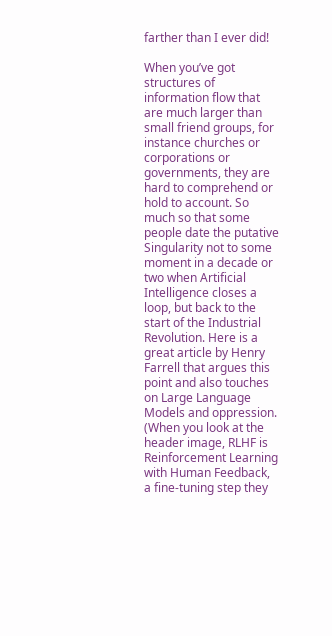farther than I ever did!

When you’ve got structures of information flow that are much larger than small friend groups, for instance churches or corporations or governments, they are hard to comprehend or hold to account. So much so that some people date the putative Singularity not to some moment in a decade or two when Artificial Intelligence closes a loop, but back to the start of the Industrial Revolution. Here is a great article by Henry Farrell that argues this point and also touches on Large Language Models and oppression. (When you look at the header image, RLHF is Reinforcement Learning with Human Feedback, a fine-tuning step they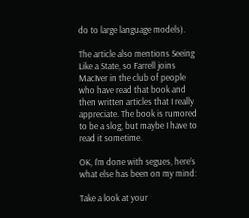do to large language models).

The article also mentions Seeing Like a State, so Farrell joins MacIver in the club of people who have read that book and then written articles that I really appreciate. The book is rumored to be a slog, but maybe I have to read it sometime.

OK, I’m done with segues, here’s what else has been on my mind:

Take a look at your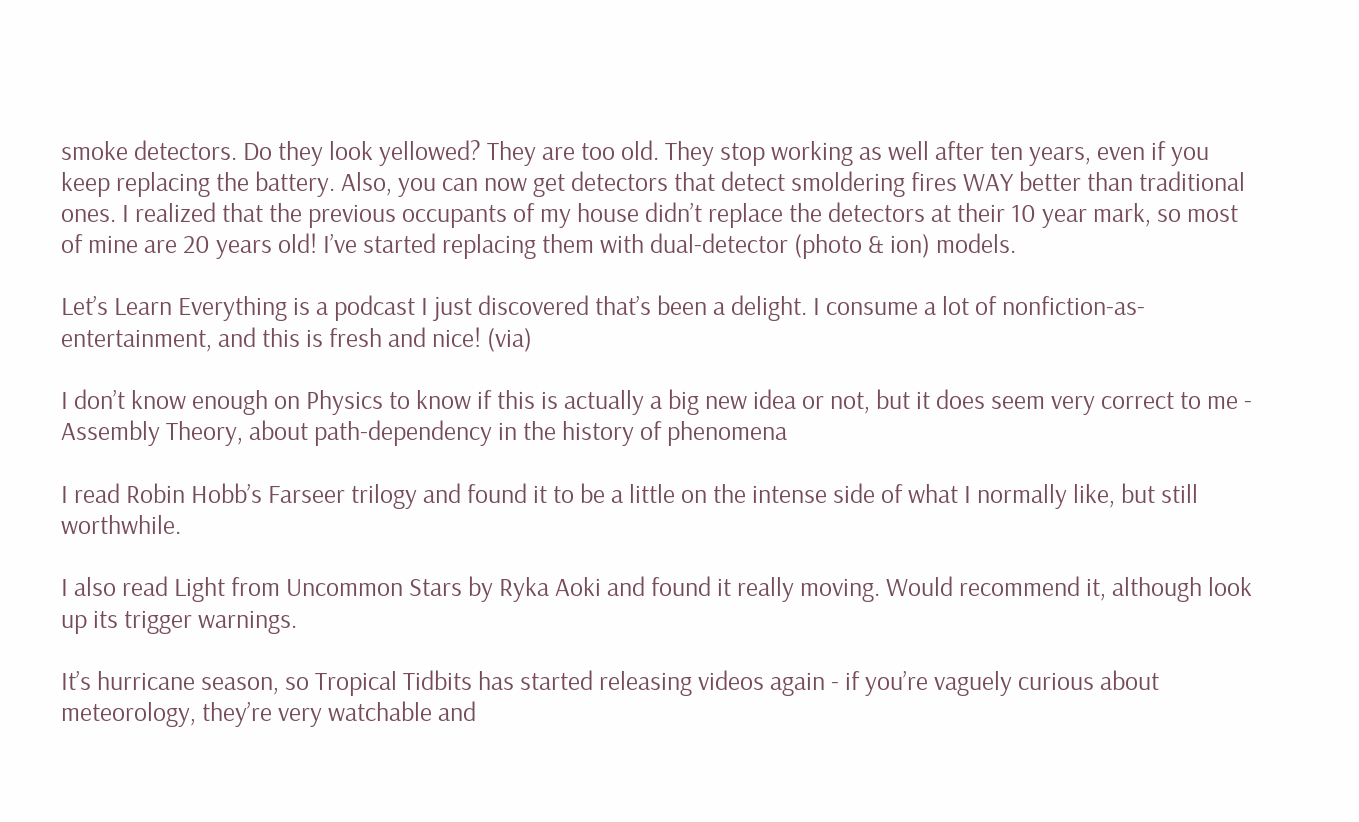smoke detectors. Do they look yellowed? They are too old. They stop working as well after ten years, even if you keep replacing the battery. Also, you can now get detectors that detect smoldering fires WAY better than traditional ones. I realized that the previous occupants of my house didn’t replace the detectors at their 10 year mark, so most of mine are 20 years old! I’ve started replacing them with dual-detector (photo & ion) models.

Let’s Learn Everything is a podcast I just discovered that’s been a delight. I consume a lot of nonfiction-as-entertainment, and this is fresh and nice! (via)

I don’t know enough on Physics to know if this is actually a big new idea or not, but it does seem very correct to me - Assembly Theory, about path-dependency in the history of phenomena

I read Robin Hobb’s Farseer trilogy and found it to be a little on the intense side of what I normally like, but still worthwhile.

I also read Light from Uncommon Stars by Ryka Aoki and found it really moving. Would recommend it, although look up its trigger warnings.

It’s hurricane season, so Tropical Tidbits has started releasing videos again - if you’re vaguely curious about meteorology, they’re very watchable and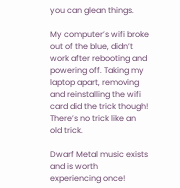you can glean things.

My computer’s wifi broke out of the blue, didn’t work after rebooting and powering off. Taking my laptop apart, removing and reinstalling the wifi card did the trick though! There’s no trick like an old trick.

Dwarf Metal music exists and is worth experiencing once!